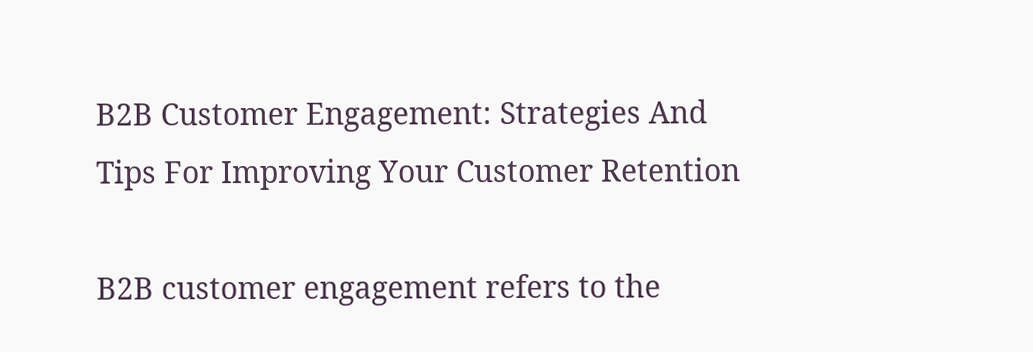B2B Customer Engagement: Strategies And Tips For Improving Your Customer Retention

B2B customer engagement refers to the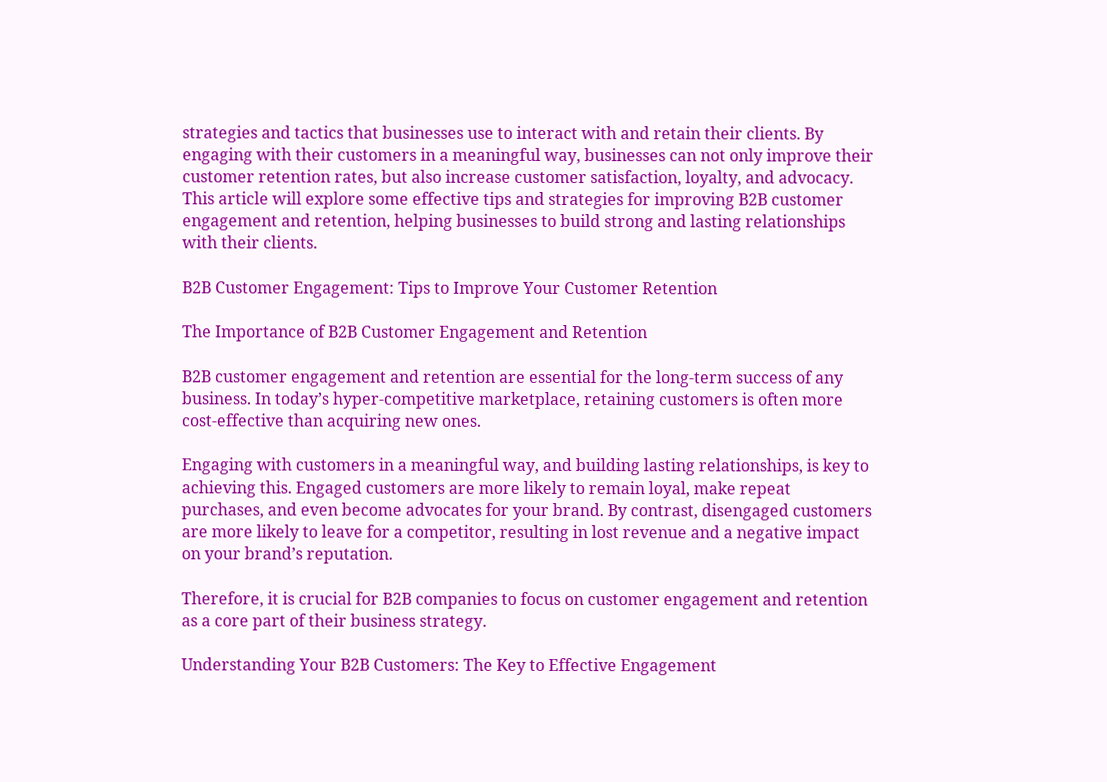strategies and tactics that businesses use to interact with and retain their clients. By engaging with their customers in a meaningful way, businesses can not only improve their customer retention rates, but also increase customer satisfaction, loyalty, and advocacy. This article will explore some effective tips and strategies for improving B2B customer engagement and retention, helping businesses to build strong and lasting relationships with their clients.

B2B Customer Engagement: Tips to Improve Your Customer Retention

The Importance of B2B Customer Engagement and Retention

B2B customer engagement and retention are essential for the long-term success of any business. In today’s hyper-competitive marketplace, retaining customers is often more cost-effective than acquiring new ones.

Engaging with customers in a meaningful way, and building lasting relationships, is key to achieving this. Engaged customers are more likely to remain loyal, make repeat purchases, and even become advocates for your brand. By contrast, disengaged customers are more likely to leave for a competitor, resulting in lost revenue and a negative impact on your brand’s reputation.

Therefore, it is crucial for B2B companies to focus on customer engagement and retention as a core part of their business strategy.

Understanding Your B2B Customers: The Key to Effective Engagement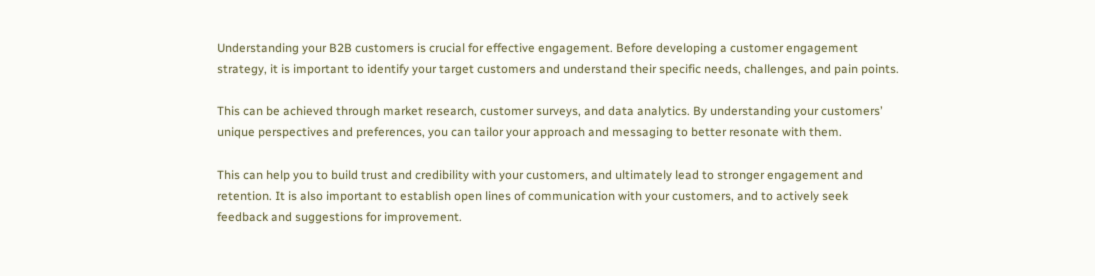Understanding your B2B customers is crucial for effective engagement. Before developing a customer engagement strategy, it is important to identify your target customers and understand their specific needs, challenges, and pain points.

This can be achieved through market research, customer surveys, and data analytics. By understanding your customers’ unique perspectives and preferences, you can tailor your approach and messaging to better resonate with them.

This can help you to build trust and credibility with your customers, and ultimately lead to stronger engagement and retention. It is also important to establish open lines of communication with your customers, and to actively seek feedback and suggestions for improvement.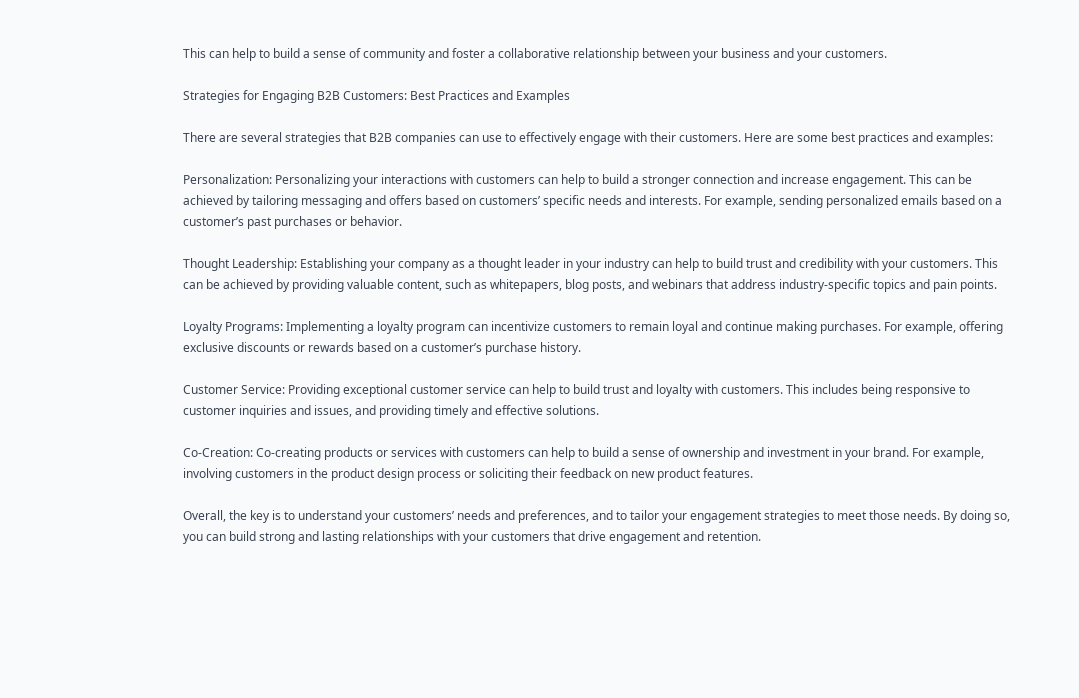This can help to build a sense of community and foster a collaborative relationship between your business and your customers.

Strategies for Engaging B2B Customers: Best Practices and Examples

There are several strategies that B2B companies can use to effectively engage with their customers. Here are some best practices and examples:

Personalization: Personalizing your interactions with customers can help to build a stronger connection and increase engagement. This can be achieved by tailoring messaging and offers based on customers’ specific needs and interests. For example, sending personalized emails based on a customer’s past purchases or behavior.

Thought Leadership: Establishing your company as a thought leader in your industry can help to build trust and credibility with your customers. This can be achieved by providing valuable content, such as whitepapers, blog posts, and webinars that address industry-specific topics and pain points.

Loyalty Programs: Implementing a loyalty program can incentivize customers to remain loyal and continue making purchases. For example, offering exclusive discounts or rewards based on a customer’s purchase history.

Customer Service: Providing exceptional customer service can help to build trust and loyalty with customers. This includes being responsive to customer inquiries and issues, and providing timely and effective solutions.

Co-Creation: Co-creating products or services with customers can help to build a sense of ownership and investment in your brand. For example, involving customers in the product design process or soliciting their feedback on new product features.

Overall, the key is to understand your customers’ needs and preferences, and to tailor your engagement strategies to meet those needs. By doing so, you can build strong and lasting relationships with your customers that drive engagement and retention.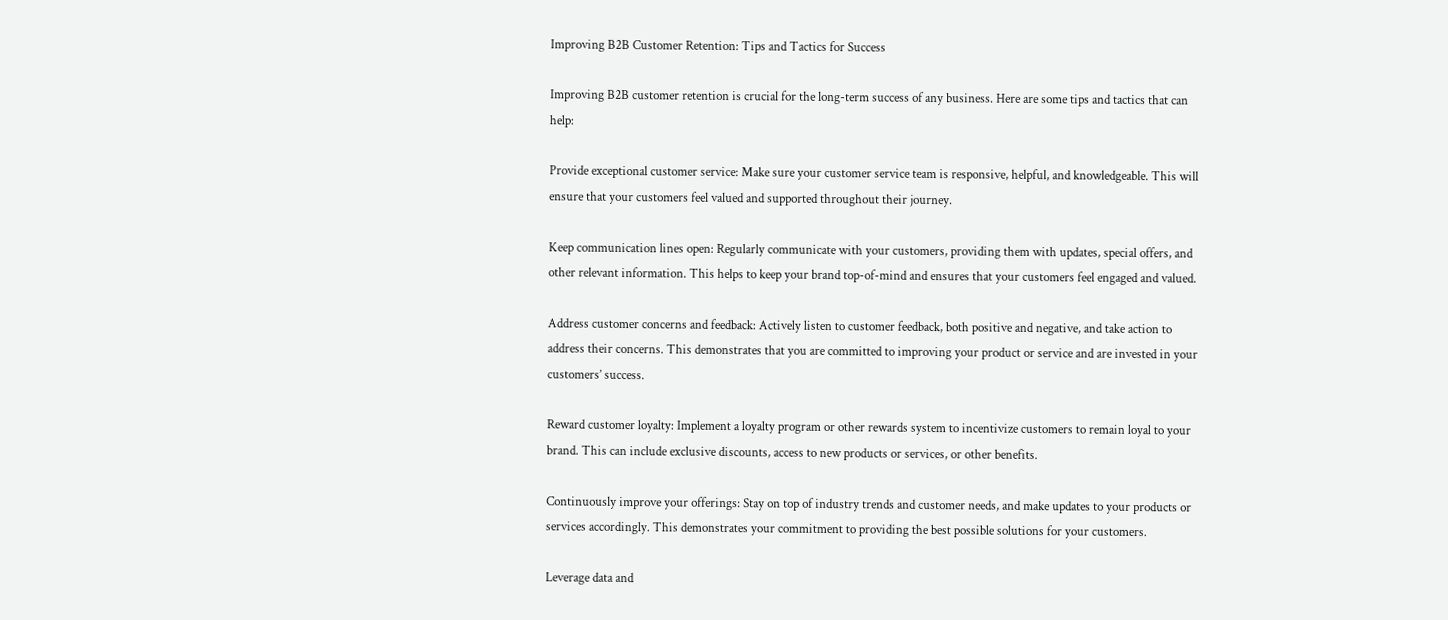Improving B2B Customer Retention: Tips and Tactics for Success

Improving B2B customer retention is crucial for the long-term success of any business. Here are some tips and tactics that can help:

Provide exceptional customer service: Make sure your customer service team is responsive, helpful, and knowledgeable. This will ensure that your customers feel valued and supported throughout their journey.

Keep communication lines open: Regularly communicate with your customers, providing them with updates, special offers, and other relevant information. This helps to keep your brand top-of-mind and ensures that your customers feel engaged and valued.

Address customer concerns and feedback: Actively listen to customer feedback, both positive and negative, and take action to address their concerns. This demonstrates that you are committed to improving your product or service and are invested in your customers’ success.

Reward customer loyalty: Implement a loyalty program or other rewards system to incentivize customers to remain loyal to your brand. This can include exclusive discounts, access to new products or services, or other benefits.

Continuously improve your offerings: Stay on top of industry trends and customer needs, and make updates to your products or services accordingly. This demonstrates your commitment to providing the best possible solutions for your customers.

Leverage data and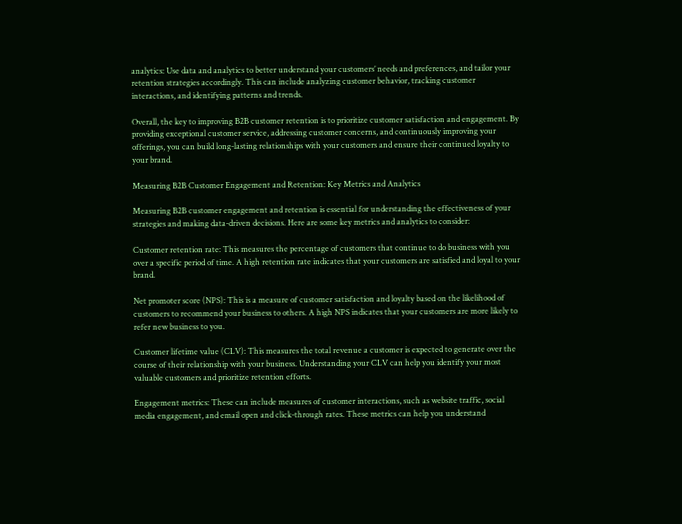analytics: Use data and analytics to better understand your customers’ needs and preferences, and tailor your retention strategies accordingly. This can include analyzing customer behavior, tracking customer interactions, and identifying patterns and trends.

Overall, the key to improving B2B customer retention is to prioritize customer satisfaction and engagement. By providing exceptional customer service, addressing customer concerns, and continuously improving your offerings, you can build long-lasting relationships with your customers and ensure their continued loyalty to your brand.

Measuring B2B Customer Engagement and Retention: Key Metrics and Analytics

Measuring B2B customer engagement and retention is essential for understanding the effectiveness of your strategies and making data-driven decisions. Here are some key metrics and analytics to consider:

Customer retention rate: This measures the percentage of customers that continue to do business with you over a specific period of time. A high retention rate indicates that your customers are satisfied and loyal to your brand.

Net promoter score (NPS): This is a measure of customer satisfaction and loyalty based on the likelihood of customers to recommend your business to others. A high NPS indicates that your customers are more likely to refer new business to you.

Customer lifetime value (CLV): This measures the total revenue a customer is expected to generate over the course of their relationship with your business. Understanding your CLV can help you identify your most valuable customers and prioritize retention efforts.

Engagement metrics: These can include measures of customer interactions, such as website traffic, social media engagement, and email open and click-through rates. These metrics can help you understand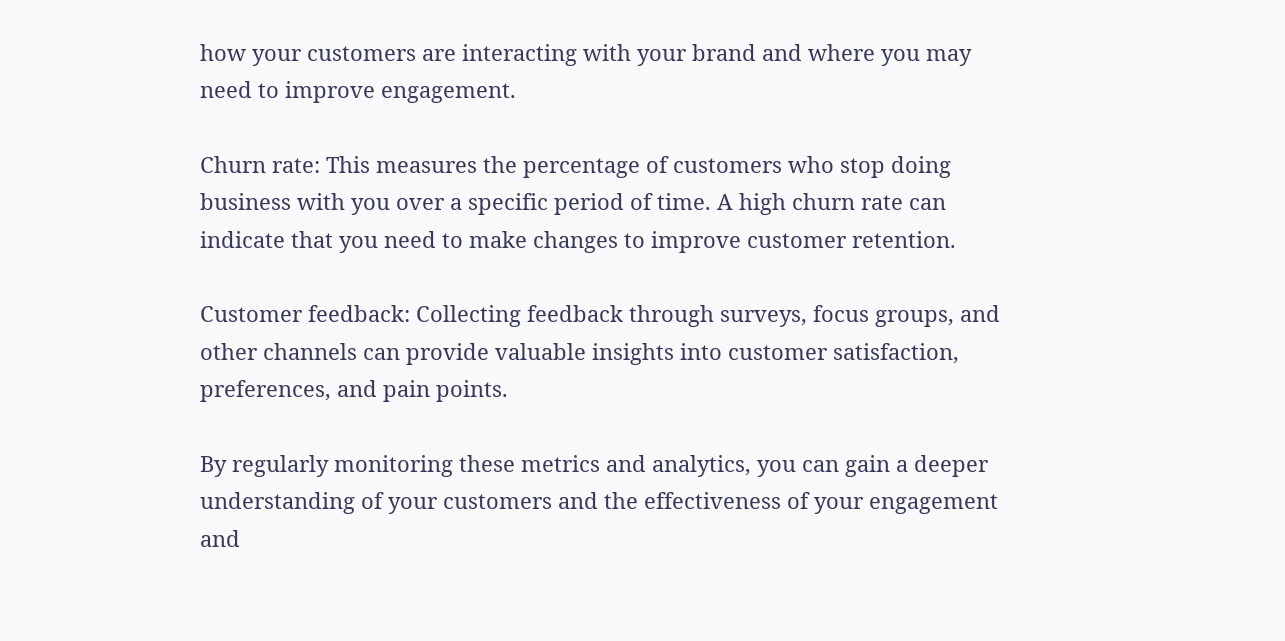how your customers are interacting with your brand and where you may need to improve engagement.

Churn rate: This measures the percentage of customers who stop doing business with you over a specific period of time. A high churn rate can indicate that you need to make changes to improve customer retention.

Customer feedback: Collecting feedback through surveys, focus groups, and other channels can provide valuable insights into customer satisfaction, preferences, and pain points.

By regularly monitoring these metrics and analytics, you can gain a deeper understanding of your customers and the effectiveness of your engagement and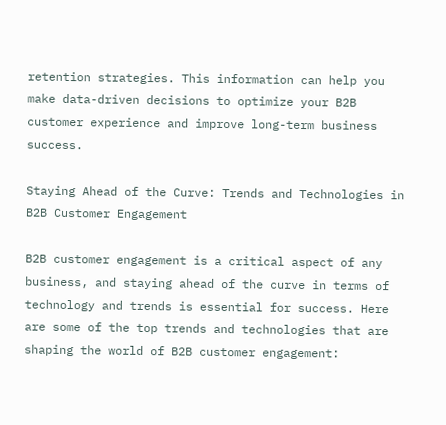retention strategies. This information can help you make data-driven decisions to optimize your B2B customer experience and improve long-term business success.

Staying Ahead of the Curve: Trends and Technologies in B2B Customer Engagement

B2B customer engagement is a critical aspect of any business, and staying ahead of the curve in terms of technology and trends is essential for success. Here are some of the top trends and technologies that are shaping the world of B2B customer engagement: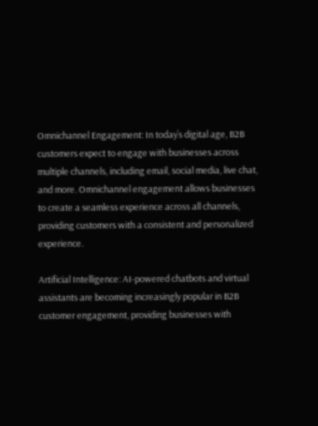Omnichannel Engagement: In today’s digital age, B2B customers expect to engage with businesses across multiple channels, including email, social media, live chat, and more. Omnichannel engagement allows businesses to create a seamless experience across all channels, providing customers with a consistent and personalized experience.

Artificial Intelligence: AI-powered chatbots and virtual assistants are becoming increasingly popular in B2B customer engagement, providing businesses with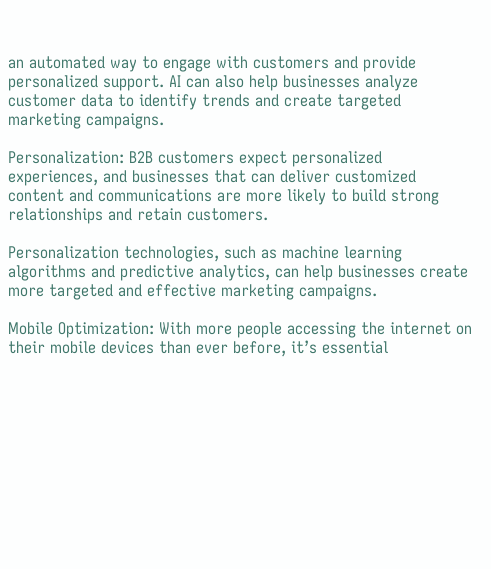an automated way to engage with customers and provide personalized support. AI can also help businesses analyze customer data to identify trends and create targeted marketing campaigns.

Personalization: B2B customers expect personalized experiences, and businesses that can deliver customized content and communications are more likely to build strong relationships and retain customers.

Personalization technologies, such as machine learning algorithms and predictive analytics, can help businesses create more targeted and effective marketing campaigns.

Mobile Optimization: With more people accessing the internet on their mobile devices than ever before, it’s essential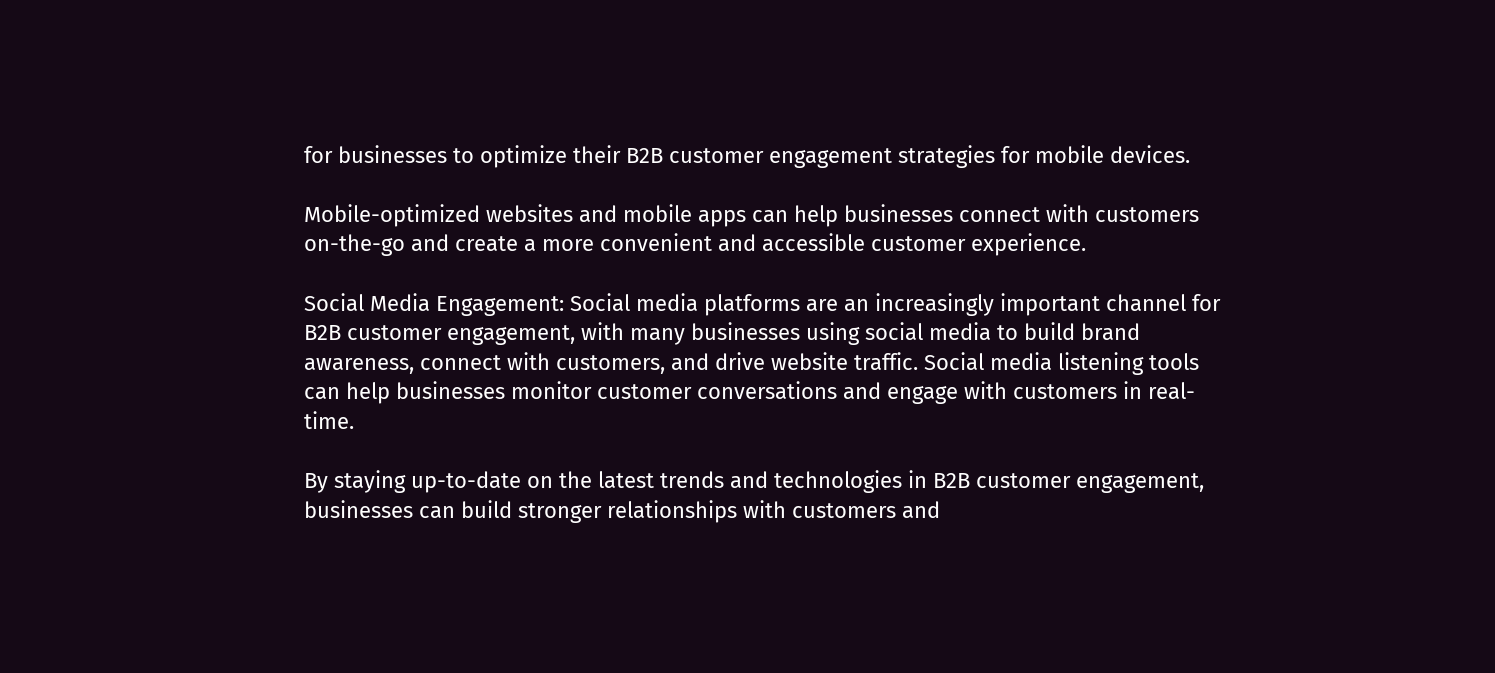for businesses to optimize their B2B customer engagement strategies for mobile devices.

Mobile-optimized websites and mobile apps can help businesses connect with customers on-the-go and create a more convenient and accessible customer experience.

Social Media Engagement: Social media platforms are an increasingly important channel for B2B customer engagement, with many businesses using social media to build brand awareness, connect with customers, and drive website traffic. Social media listening tools can help businesses monitor customer conversations and engage with customers in real-time.

By staying up-to-date on the latest trends and technologies in B2B customer engagement, businesses can build stronger relationships with customers and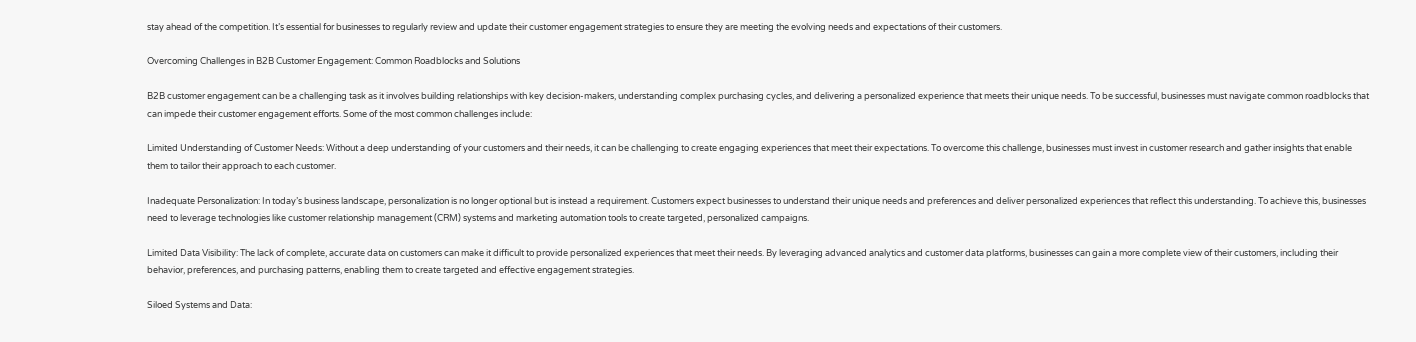stay ahead of the competition. It’s essential for businesses to regularly review and update their customer engagement strategies to ensure they are meeting the evolving needs and expectations of their customers.

Overcoming Challenges in B2B Customer Engagement: Common Roadblocks and Solutions

B2B customer engagement can be a challenging task as it involves building relationships with key decision-makers, understanding complex purchasing cycles, and delivering a personalized experience that meets their unique needs. To be successful, businesses must navigate common roadblocks that can impede their customer engagement efforts. Some of the most common challenges include:

Limited Understanding of Customer Needs: Without a deep understanding of your customers and their needs, it can be challenging to create engaging experiences that meet their expectations. To overcome this challenge, businesses must invest in customer research and gather insights that enable them to tailor their approach to each customer.

Inadequate Personalization: In today’s business landscape, personalization is no longer optional but is instead a requirement. Customers expect businesses to understand their unique needs and preferences and deliver personalized experiences that reflect this understanding. To achieve this, businesses need to leverage technologies like customer relationship management (CRM) systems and marketing automation tools to create targeted, personalized campaigns.

Limited Data Visibility: The lack of complete, accurate data on customers can make it difficult to provide personalized experiences that meet their needs. By leveraging advanced analytics and customer data platforms, businesses can gain a more complete view of their customers, including their behavior, preferences, and purchasing patterns, enabling them to create targeted and effective engagement strategies.

Siloed Systems and Data: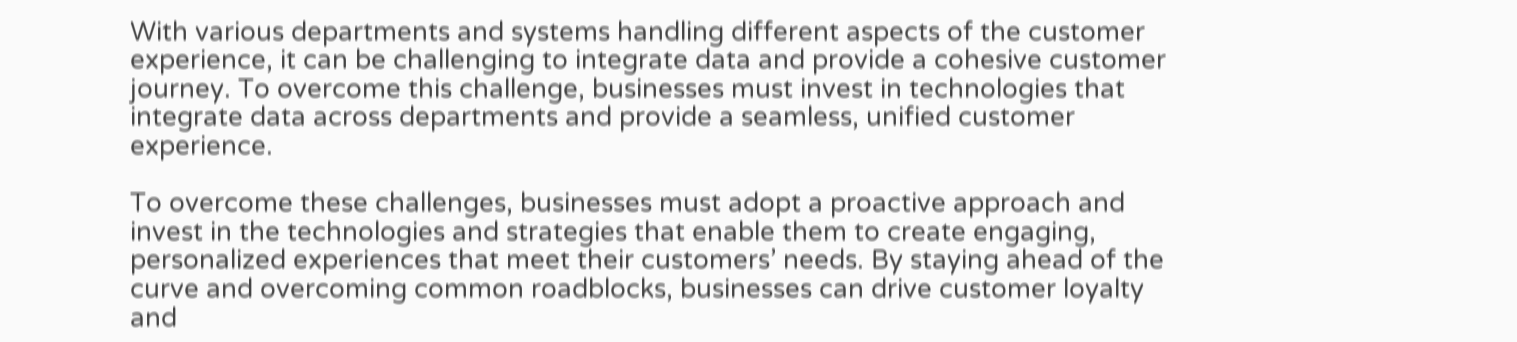With various departments and systems handling different aspects of the customer experience, it can be challenging to integrate data and provide a cohesive customer journey. To overcome this challenge, businesses must invest in technologies that integrate data across departments and provide a seamless, unified customer experience.

To overcome these challenges, businesses must adopt a proactive approach and invest in the technologies and strategies that enable them to create engaging, personalized experiences that meet their customers’ needs. By staying ahead of the curve and overcoming common roadblocks, businesses can drive customer loyalty and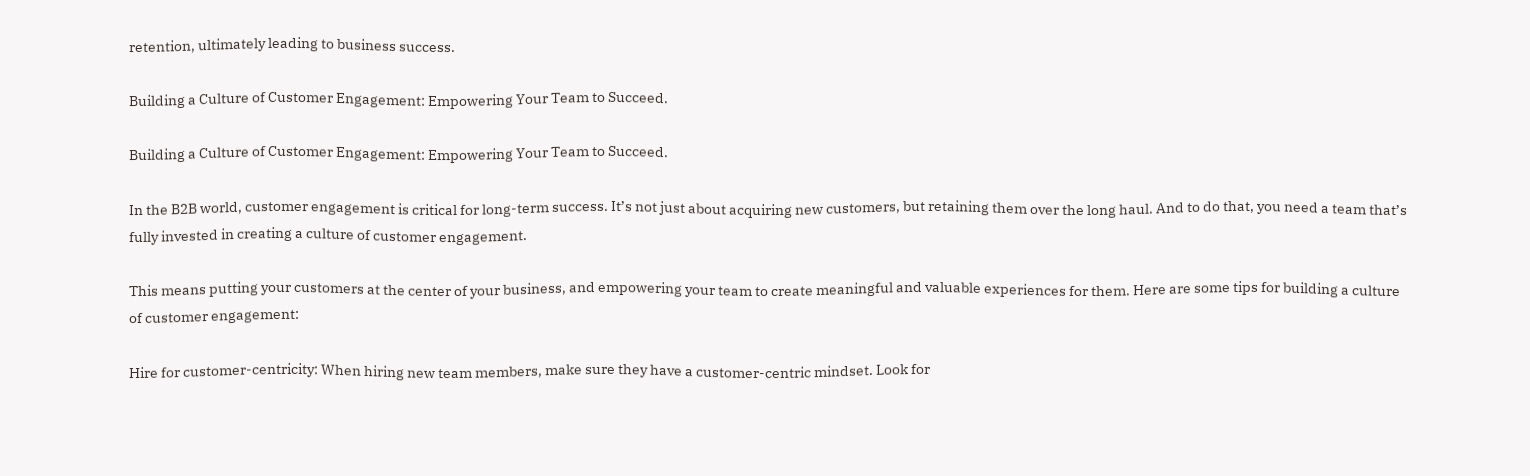retention, ultimately leading to business success.

Building a Culture of Customer Engagement: Empowering Your Team to Succeed.

Building a Culture of Customer Engagement: Empowering Your Team to Succeed.

In the B2B world, customer engagement is critical for long-term success. It’s not just about acquiring new customers, but retaining them over the long haul. And to do that, you need a team that’s fully invested in creating a culture of customer engagement.

This means putting your customers at the center of your business, and empowering your team to create meaningful and valuable experiences for them. Here are some tips for building a culture of customer engagement:

Hire for customer-centricity: When hiring new team members, make sure they have a customer-centric mindset. Look for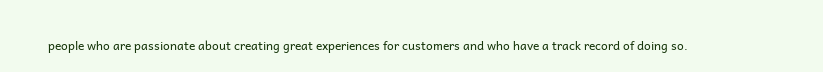people who are passionate about creating great experiences for customers and who have a track record of doing so.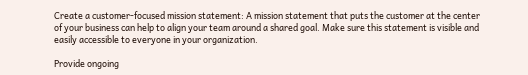Create a customer-focused mission statement: A mission statement that puts the customer at the center of your business can help to align your team around a shared goal. Make sure this statement is visible and easily accessible to everyone in your organization.

Provide ongoing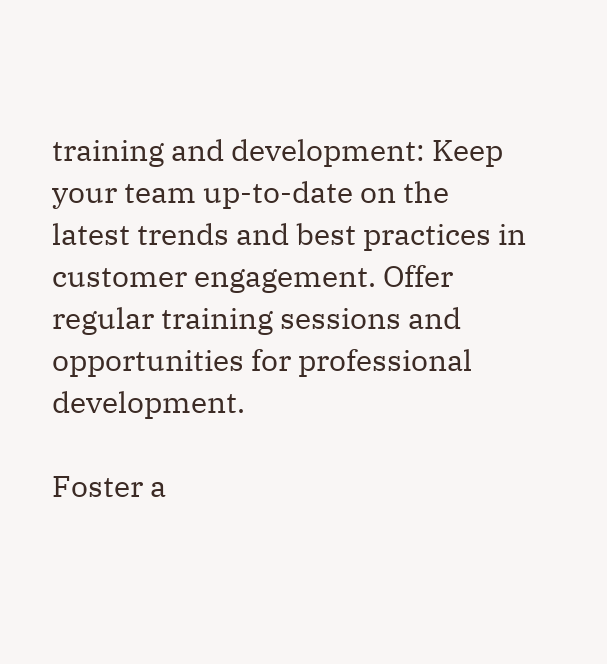training and development: Keep your team up-to-date on the latest trends and best practices in customer engagement. Offer regular training sessions and opportunities for professional development.

Foster a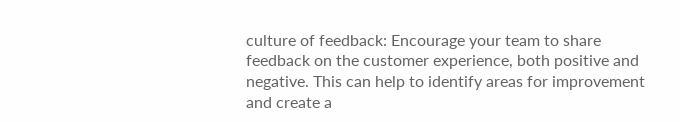culture of feedback: Encourage your team to share feedback on the customer experience, both positive and negative. This can help to identify areas for improvement and create a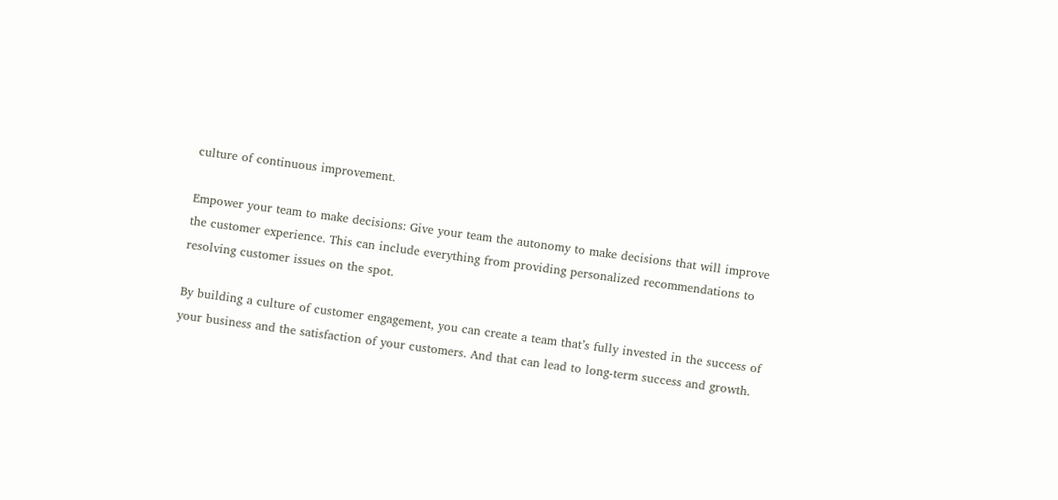culture of continuous improvement.

Empower your team to make decisions: Give your team the autonomy to make decisions that will improve the customer experience. This can include everything from providing personalized recommendations to resolving customer issues on the spot.

By building a culture of customer engagement, you can create a team that’s fully invested in the success of your business and the satisfaction of your customers. And that can lead to long-term success and growth.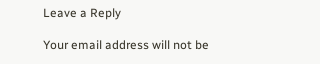Leave a Reply

Your email address will not be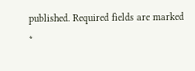published. Required fields are marked *